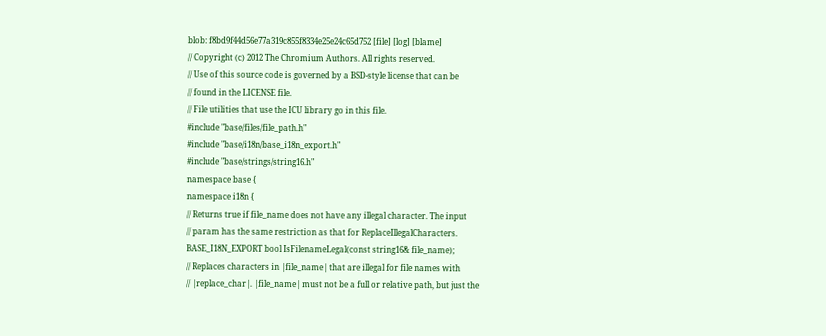blob: f8bd9f44d56e77a319c855f8334e25e24c65d752 [file] [log] [blame]
// Copyright (c) 2012 The Chromium Authors. All rights reserved.
// Use of this source code is governed by a BSD-style license that can be
// found in the LICENSE file.
// File utilities that use the ICU library go in this file.
#include "base/files/file_path.h"
#include "base/i18n/base_i18n_export.h"
#include "base/strings/string16.h"
namespace base {
namespace i18n {
// Returns true if file_name does not have any illegal character. The input
// param has the same restriction as that for ReplaceIllegalCharacters.
BASE_I18N_EXPORT bool IsFilenameLegal(const string16& file_name);
// Replaces characters in |file_name| that are illegal for file names with
// |replace_char|. |file_name| must not be a full or relative path, but just the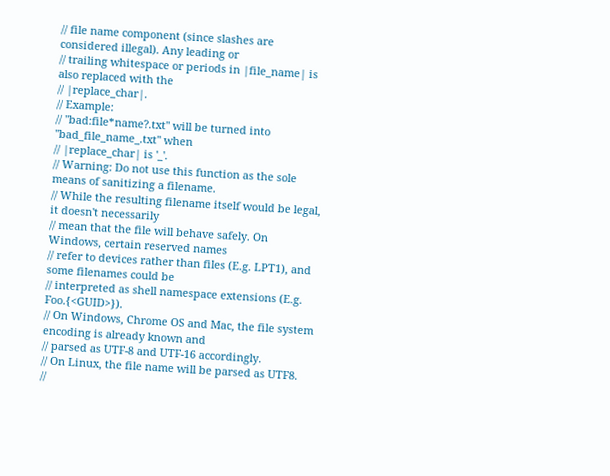// file name component (since slashes are considered illegal). Any leading or
// trailing whitespace or periods in |file_name| is also replaced with the
// |replace_char|.
// Example:
// "bad:file*name?.txt" will be turned into "bad_file_name_.txt" when
// |replace_char| is '_'.
// Warning: Do not use this function as the sole means of sanitizing a filename.
// While the resulting filename itself would be legal, it doesn't necessarily
// mean that the file will behave safely. On Windows, certain reserved names
// refer to devices rather than files (E.g. LPT1), and some filenames could be
// interpreted as shell namespace extensions (E.g. Foo.{<GUID>}).
// On Windows, Chrome OS and Mac, the file system encoding is already known and
// parsed as UTF-8 and UTF-16 accordingly.
// On Linux, the file name will be parsed as UTF8.
//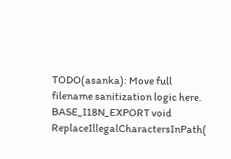TODO(asanka): Move full filename sanitization logic here.
BASE_I18N_EXPORT void ReplaceIllegalCharactersInPath(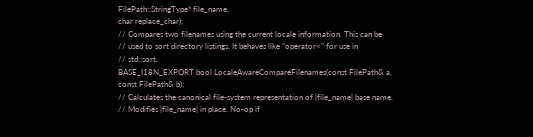FilePath::StringType* file_name,
char replace_char);
// Compares two filenames using the current locale information. This can be
// used to sort directory listings. It behaves like "operator<" for use in
// std::sort.
BASE_I18N_EXPORT bool LocaleAwareCompareFilenames(const FilePath& a,
const FilePath& b);
// Calculates the canonical file-system representation of |file_name| base name.
// Modifies |file_name| in place. No-op if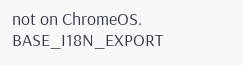not on ChromeOS.
BASE_I18N_EXPORT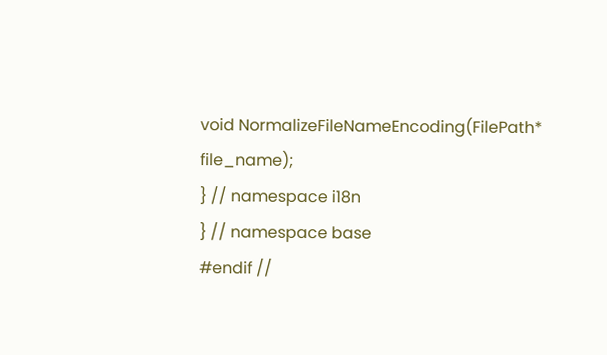void NormalizeFileNameEncoding(FilePath* file_name);
} // namespace i18n
} // namespace base
#endif //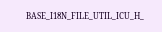BASE_I18N_FILE_UTIL_ICU_H_